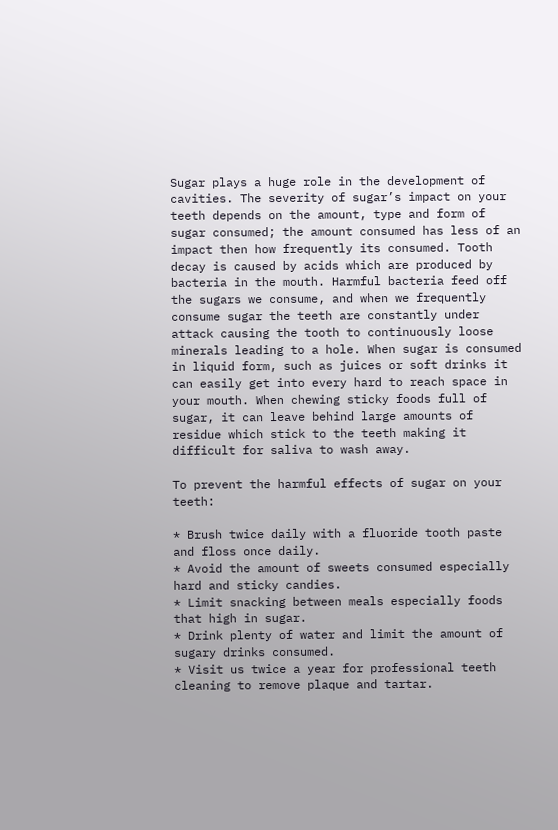Sugar plays a huge role in the development of cavities. The severity of sugar’s impact on your teeth depends on the amount, type and form of sugar consumed; the amount consumed has less of an impact then how frequently its consumed. Tooth decay is caused by acids which are produced by bacteria in the mouth. Harmful bacteria feed off the sugars we consume, and when we frequently consume sugar the teeth are constantly under attack causing the tooth to continuously loose minerals leading to a hole. When sugar is consumed in liquid form, such as juices or soft drinks it can easily get into every hard to reach space in your mouth. When chewing sticky foods full of sugar, it can leave behind large amounts of residue which stick to the teeth making it difficult for saliva to wash away.

To prevent the harmful effects of sugar on your teeth:

* Brush twice daily with a fluoride tooth paste and floss once daily.
* Avoid the amount of sweets consumed especially hard and sticky candies.
* Limit snacking between meals especially foods that high in sugar.
* Drink plenty of water and limit the amount of sugary drinks consumed.
* Visit us twice a year for professional teeth cleaning to remove plaque and tartar.